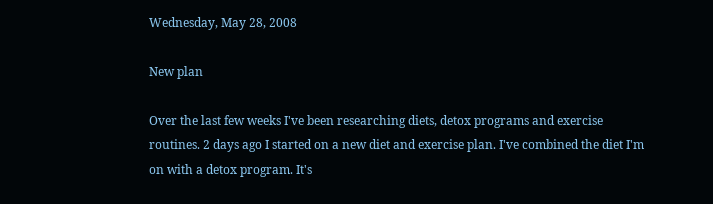Wednesday, May 28, 2008

New plan

Over the last few weeks I've been researching diets, detox programs and exercise routines. 2 days ago I started on a new diet and exercise plan. I've combined the diet I'm on with a detox program. It's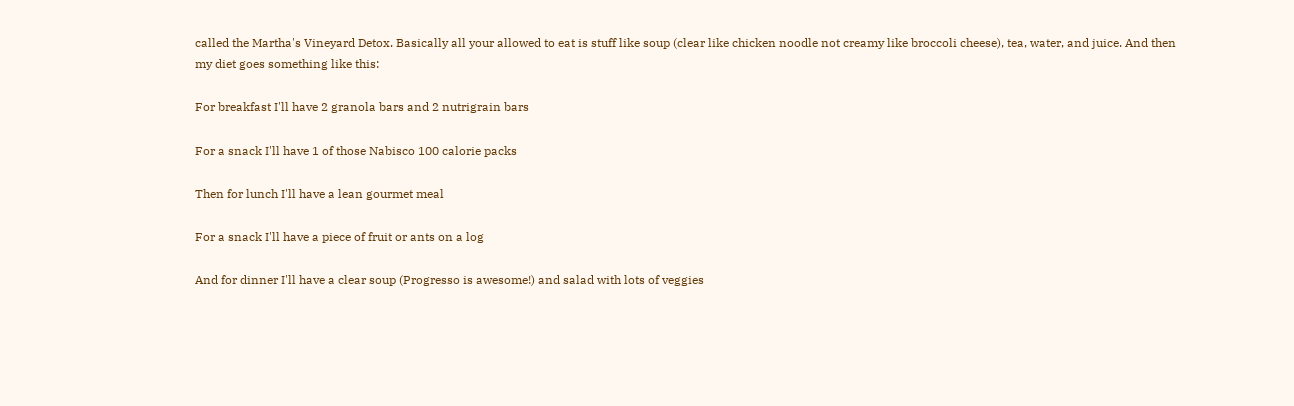called the Martha's Vineyard Detox. Basically all your allowed to eat is stuff like soup (clear like chicken noodle not creamy like broccoli cheese), tea, water, and juice. And then my diet goes something like this:

For breakfast I'll have 2 granola bars and 2 nutrigrain bars

For a snack I'll have 1 of those Nabisco 100 calorie packs

Then for lunch I'll have a lean gourmet meal

For a snack I'll have a piece of fruit or ants on a log

And for dinner I'll have a clear soup (Progresso is awesome!) and salad with lots of veggies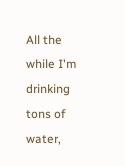All the while I'm drinking tons of water,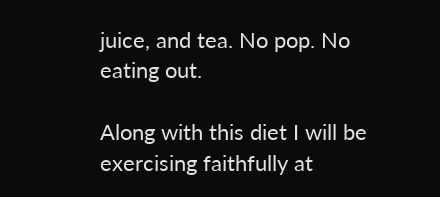juice, and tea. No pop. No eating out.

Along with this diet I will be exercising faithfully at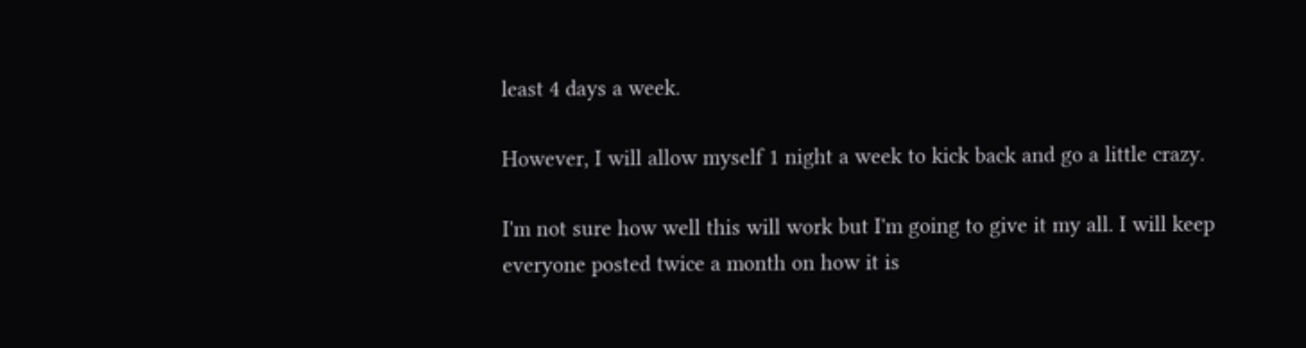least 4 days a week.

However, I will allow myself 1 night a week to kick back and go a little crazy.

I'm not sure how well this will work but I'm going to give it my all. I will keep everyone posted twice a month on how it is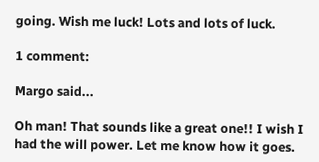going. Wish me luck! Lots and lots of luck.

1 comment:

Margo said...

Oh man! That sounds like a great one!! I wish I had the will power. Let me know how it goes.